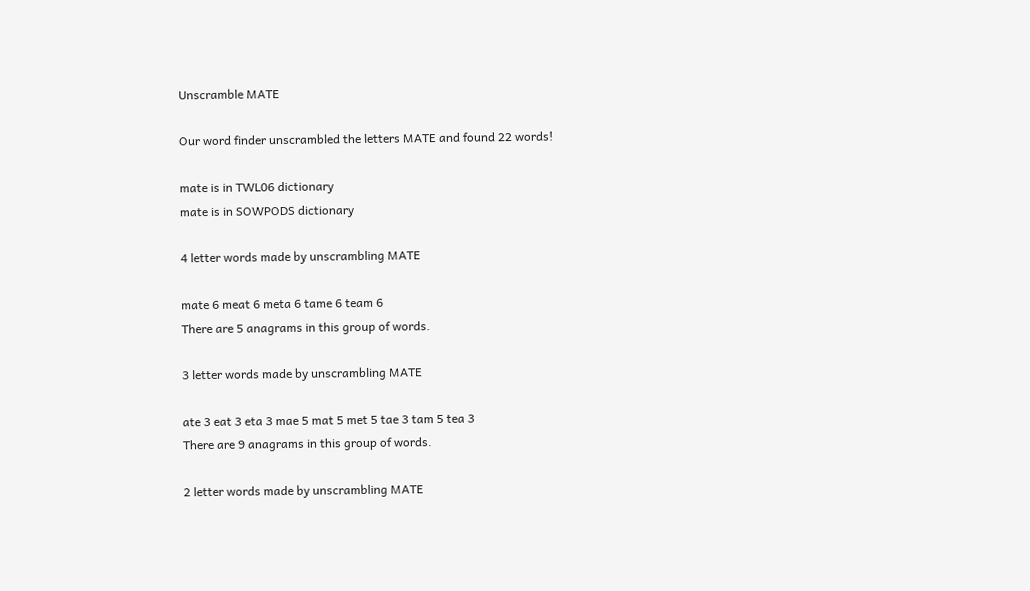Unscramble MATE

Our word finder unscrambled the letters MATE and found 22 words!

mate is in TWL06 dictionary
mate is in SOWPODS dictionary

4 letter words made by unscrambling MATE

mate 6 meat 6 meta 6 tame 6 team 6
There are 5 anagrams in this group of words.

3 letter words made by unscrambling MATE

ate 3 eat 3 eta 3 mae 5 mat 5 met 5 tae 3 tam 5 tea 3
There are 9 anagrams in this group of words.

2 letter words made by unscrambling MATE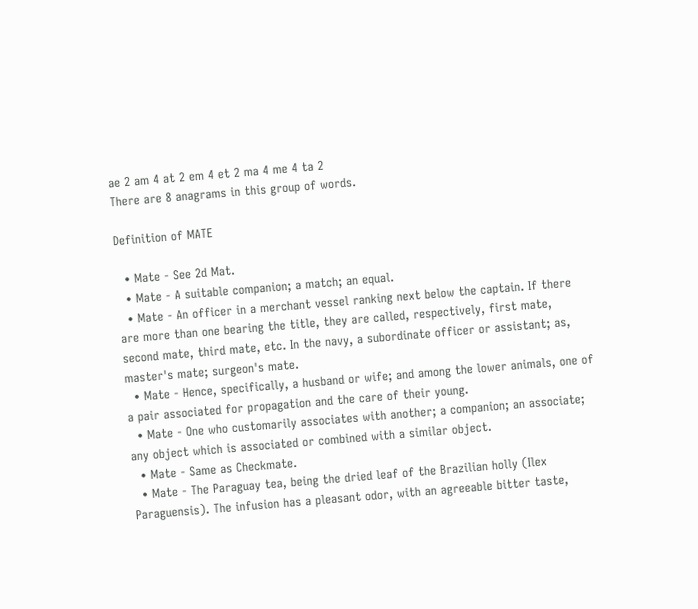ae 2 am 4 at 2 em 4 et 2 ma 4 me 4 ta 2
There are 8 anagrams in this group of words.

Definition of MATE

  • Mate - See 2d Mat.
  • Mate - A suitable companion; a match; an equal.
  • Mate - An officer in a merchant vessel ranking next below the captain. If there are more than one bearing the title, they are called, respectively, first mate, second mate, third mate, etc. In the navy, a subordinate officer or assistant; as, master's mate; surgeon's mate.
  • Mate - Hence, specifically, a husband or wife; and among the lower animals, one of a pair associated for propagation and the care of their young.
  • Mate - One who customarily associates with another; a companion; an associate; any object which is associated or combined with a similar object.
  • Mate - Same as Checkmate.
  • Mate - The Paraguay tea, being the dried leaf of the Brazilian holly (Ilex Paraguensis). The infusion has a pleasant odor, with an agreeable bitter taste,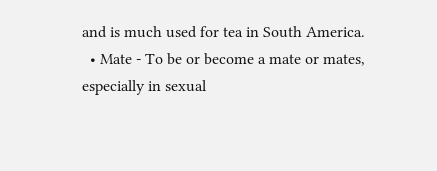and is much used for tea in South America.
  • Mate - To be or become a mate or mates, especially in sexual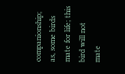companionship; as, some birds mate for life; this bird will not mate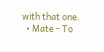with that one.
  • Mate - To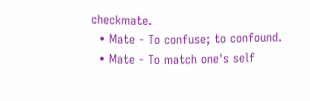checkmate.
  • Mate - To confuse; to confound.
  • Mate - To match one's self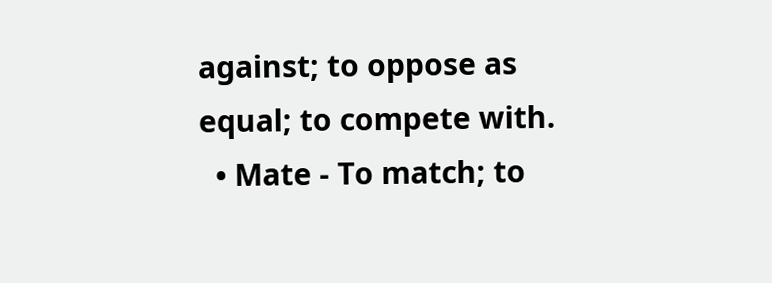against; to oppose as equal; to compete with.
  • Mate - To match; to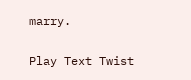marry.

Play Text Twist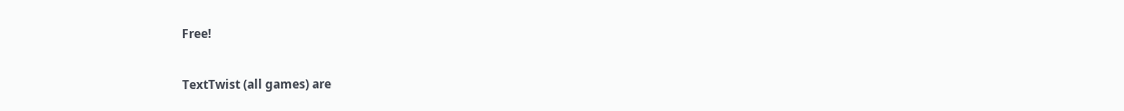Free!

TextTwist (all games) are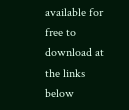available for free to download at the links below